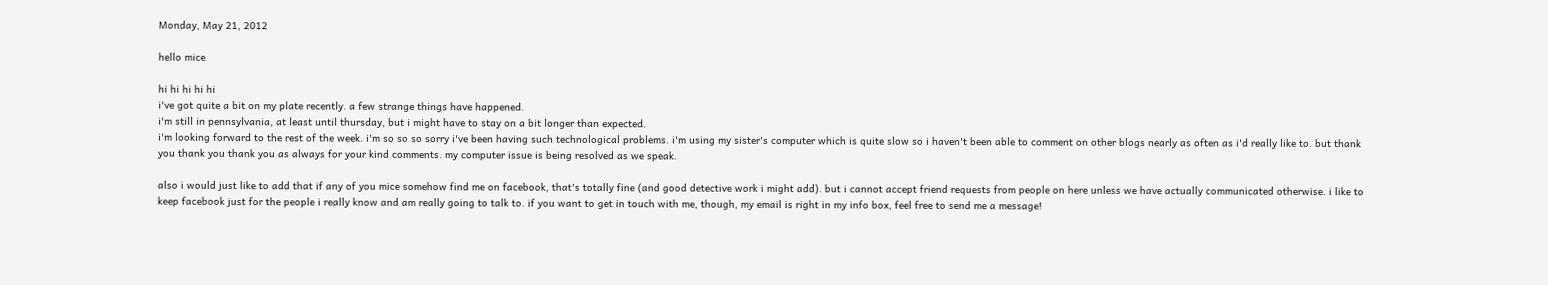Monday, May 21, 2012

hello mice

hi hi hi hi hi
i've got quite a bit on my plate recently. a few strange things have happened.
i'm still in pennsylvania, at least until thursday, but i might have to stay on a bit longer than expected.
i'm looking forward to the rest of the week. i'm so so so sorry i've been having such technological problems. i'm using my sister's computer which is quite slow so i haven't been able to comment on other blogs nearly as often as i'd really like to. but thank you thank you thank you as always for your kind comments. my computer issue is being resolved as we speak.

also i would just like to add that if any of you mice somehow find me on facebook, that's totally fine (and good detective work i might add). but i cannot accept friend requests from people on here unless we have actually communicated otherwise. i like to keep facebook just for the people i really know and am really going to talk to. if you want to get in touch with me, though, my email is right in my info box, feel free to send me a message!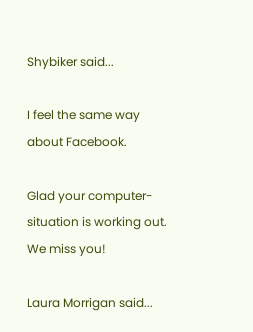Shybiker said...

I feel the same way about Facebook.

Glad your computer-situation is working out. We miss you!

Laura Morrigan said...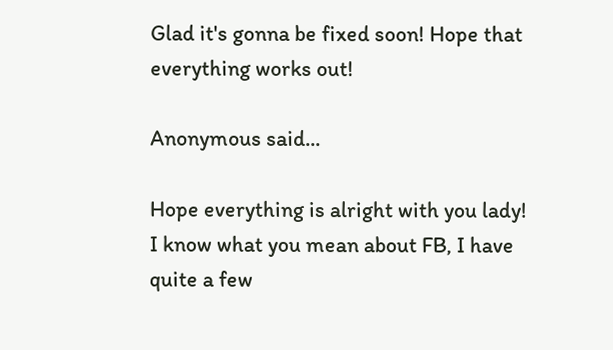Glad it's gonna be fixed soon! Hope that everything works out!

Anonymous said...

Hope everything is alright with you lady! I know what you mean about FB, I have quite a few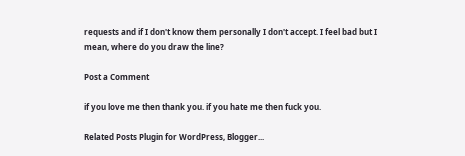requests and if I don't know them personally I don't accept. I feel bad but I mean, where do you draw the line?

Post a Comment

if you love me then thank you. if you hate me then fuck you.

Related Posts Plugin for WordPress, Blogger...